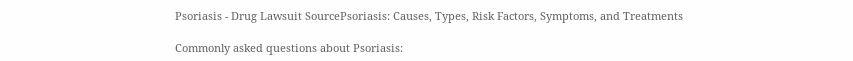Psoriasis - Drug Lawsuit SourcePsoriasis: Causes, Types, Risk Factors, Symptoms, and Treatments

Commonly asked questions about Psoriasis: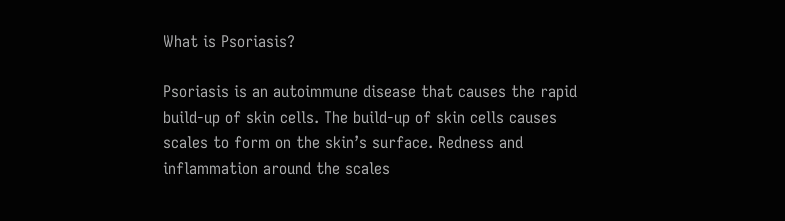What is Psoriasis?

Psoriasis is an autoimmune disease that causes the rapid build-up of skin cells. The build-up of skin cells causes scales to form on the skin’s surface. Redness and inflammation around the scales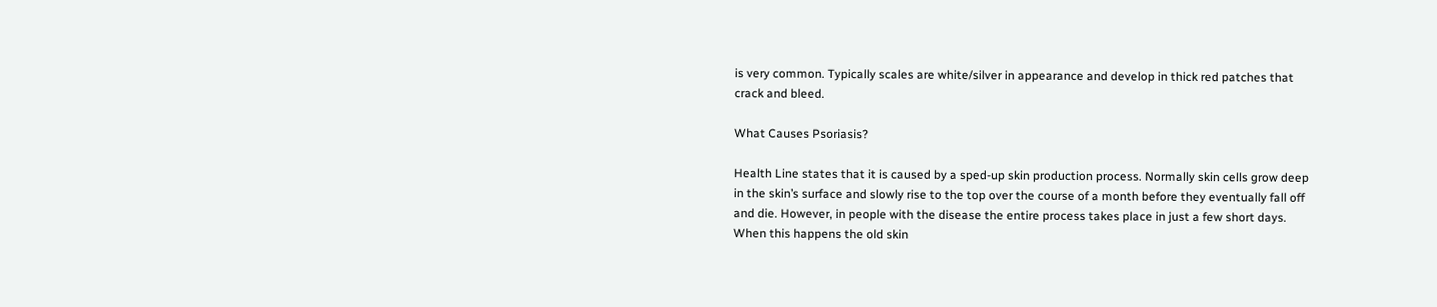is very common. Typically scales are white/silver in appearance and develop in thick red patches that crack and bleed.

What Causes Psoriasis?

Health Line states that it is caused by a sped-up skin production process. Normally skin cells grow deep in the skin’s surface and slowly rise to the top over the course of a month before they eventually fall off and die. However, in people with the disease the entire process takes place in just a few short days. When this happens the old skin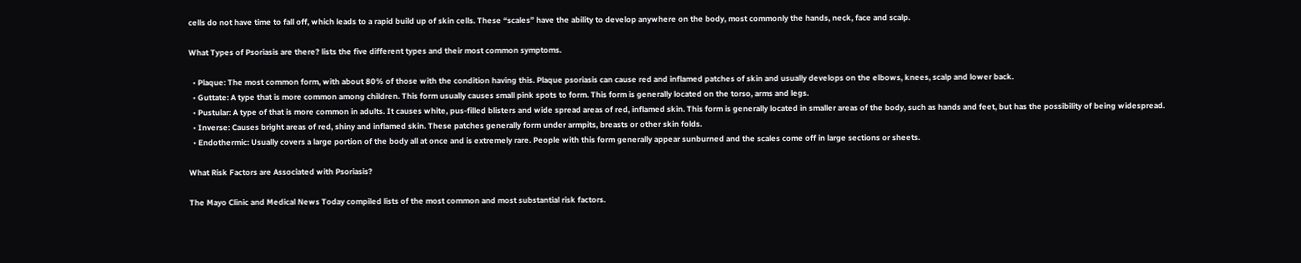cells do not have time to fall off, which leads to a rapid build up of skin cells. These “scales” have the ability to develop anywhere on the body, most commonly the hands, neck, face and scalp.

What Types of Psoriasis are there? lists the five different types and their most common symptoms.

  • Plaque: The most common form, with about 80% of those with the condition having this. Plaque psoriasis can cause red and inflamed patches of skin and usually develops on the elbows, knees, scalp and lower back.
  • Guttate: A type that is more common among children. This form usually causes small pink spots to form. This form is generally located on the torso, arms and legs.
  • Pustular: A type of that is more common in adults. It causes white, pus-filled blisters and wide spread areas of red, inflamed skin. This form is generally located in smaller areas of the body, such as hands and feet, but has the possibility of being widespread.
  • Inverse: Causes bright areas of red, shiny and inflamed skin. These patches generally form under armpits, breasts or other skin folds.
  • Endothermic: Usually covers a large portion of the body all at once and is extremely rare. People with this form generally appear sunburned and the scales come off in large sections or sheets.

What Risk Factors are Associated with Psoriasis?

The Mayo Clinic and Medical News Today compiled lists of the most common and most substantial risk factors.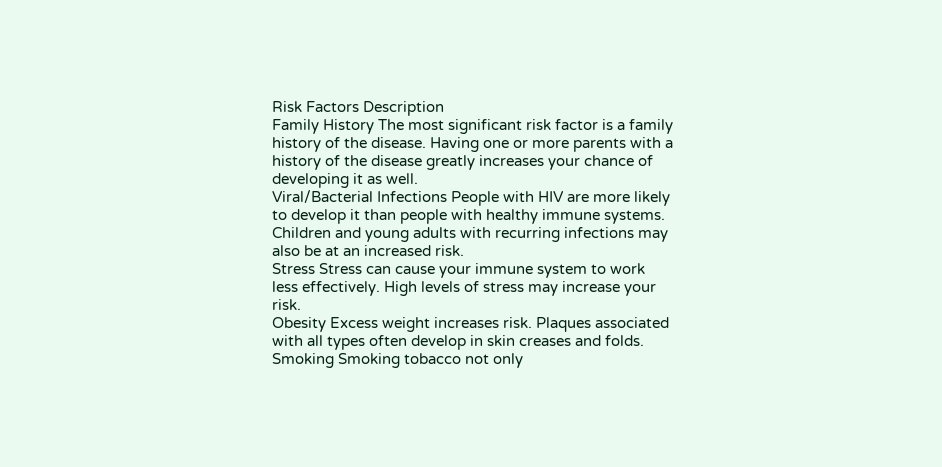Risk Factors Description
Family History The most significant risk factor is a family history of the disease. Having one or more parents with a history of the disease greatly increases your chance of developing it as well.
Viral/Bacterial Infections People with HIV are more likely to develop it than people with healthy immune systems. Children and young adults with recurring infections may also be at an increased risk.
Stress Stress can cause your immune system to work less effectively. High levels of stress may increase your risk.
Obesity Excess weight increases risk. Plaques associated with all types often develop in skin creases and folds.
Smoking Smoking tobacco not only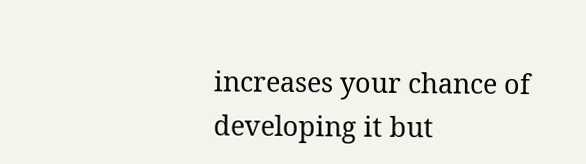increases your chance of developing it but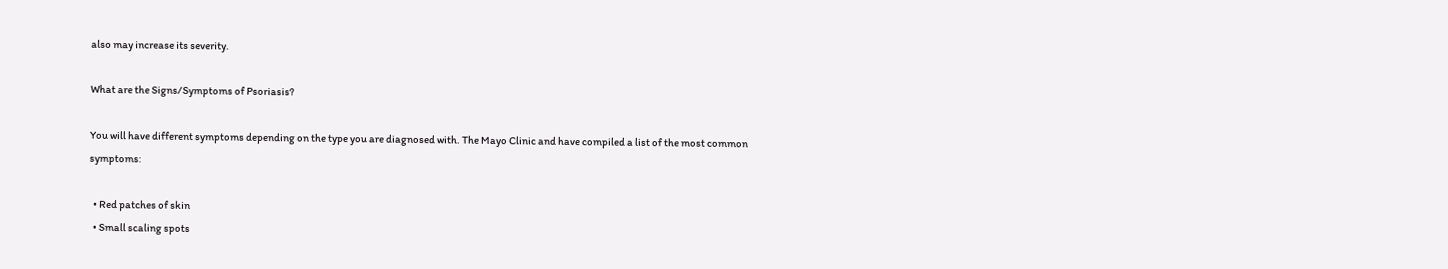also may increase its severity.

What are the Signs/Symptoms of Psoriasis?

You will have different symptoms depending on the type you are diagnosed with. The Mayo Clinic and have compiled a list of the most common symptoms:

  • Red patches of skin
  • Small scaling spots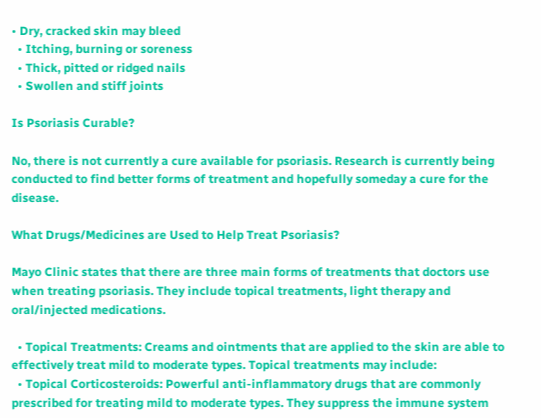• Dry, cracked skin may bleed
  • Itching, burning or soreness
  • Thick, pitted or ridged nails
  • Swollen and stiff joints

Is Psoriasis Curable?

No, there is not currently a cure available for psoriasis. Research is currently being conducted to find better forms of treatment and hopefully someday a cure for the disease.

What Drugs/Medicines are Used to Help Treat Psoriasis?

Mayo Clinic states that there are three main forms of treatments that doctors use when treating psoriasis. They include topical treatments, light therapy and oral/injected medications.

  • Topical Treatments: Creams and ointments that are applied to the skin are able to effectively treat mild to moderate types. Topical treatments may include:
  • Topical Corticosteroids: Powerful anti-inflammatory drugs that are commonly prescribed for treating mild to moderate types. They suppress the immune system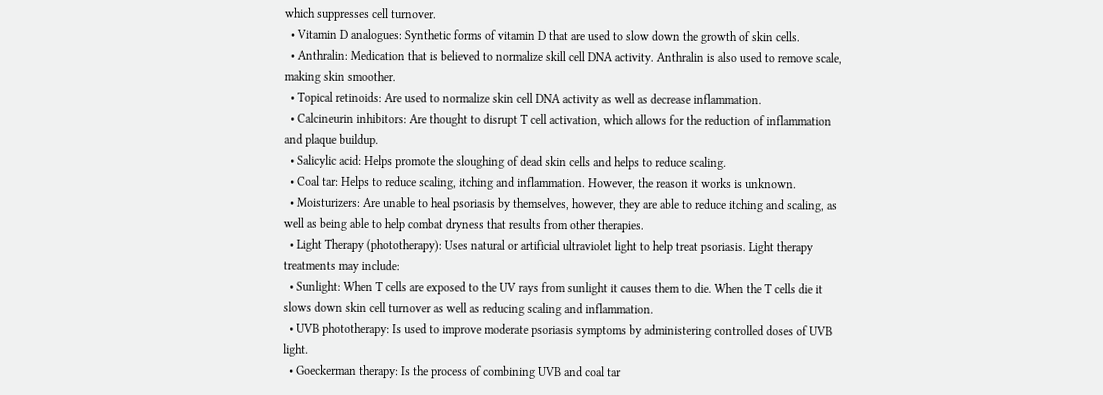which suppresses cell turnover.
  • Vitamin D analogues: Synthetic forms of vitamin D that are used to slow down the growth of skin cells.
  • Anthralin: Medication that is believed to normalize skill cell DNA activity. Anthralin is also used to remove scale, making skin smoother.
  • Topical retinoids: Are used to normalize skin cell DNA activity as well as decrease inflammation.
  • Calcineurin inhibitors: Are thought to disrupt T cell activation, which allows for the reduction of inflammation and plaque buildup.
  • Salicylic acid: Helps promote the sloughing of dead skin cells and helps to reduce scaling.
  • Coal tar: Helps to reduce scaling, itching and inflammation. However, the reason it works is unknown.
  • Moisturizers: Are unable to heal psoriasis by themselves, however, they are able to reduce itching and scaling, as well as being able to help combat dryness that results from other therapies.
  • Light Therapy (phototherapy): Uses natural or artificial ultraviolet light to help treat psoriasis. Light therapy treatments may include:
  • Sunlight: When T cells are exposed to the UV rays from sunlight it causes them to die. When the T cells die it slows down skin cell turnover as well as reducing scaling and inflammation.
  • UVB phototherapy: Is used to improve moderate psoriasis symptoms by administering controlled doses of UVB light.
  • Goeckerman therapy: Is the process of combining UVB and coal tar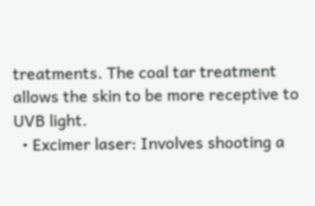treatments. The coal tar treatment allows the skin to be more receptive to UVB light.
  • Excimer laser: Involves shooting a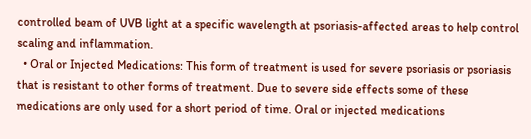controlled beam of UVB light at a specific wavelength at psoriasis-affected areas to help control scaling and inflammation.
  • Oral or Injected Medications: This form of treatment is used for severe psoriasis or psoriasis that is resistant to other forms of treatment. Due to severe side effects some of these medications are only used for a short period of time. Oral or injected medications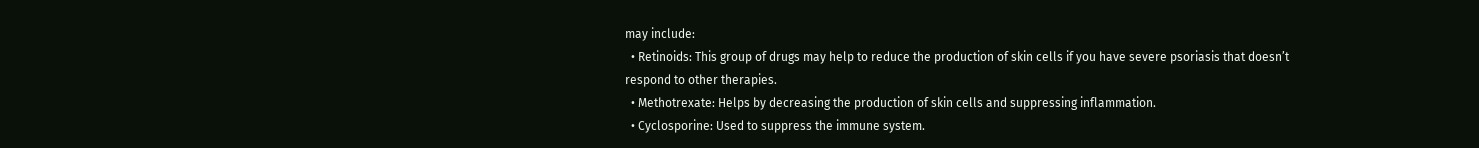may include:
  • Retinoids: This group of drugs may help to reduce the production of skin cells if you have severe psoriasis that doesn’t respond to other therapies.
  • Methotrexate: Helps by decreasing the production of skin cells and suppressing inflammation.
  • Cyclosporine: Used to suppress the immune system.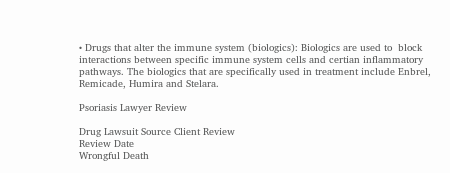• Drugs that alter the immune system (biologics): Biologics are used to  block interactions between specific immune system cells and certian inflammatory pathways. The biologics that are specifically used in treatment include Enbrel, Remicade, Humira and Stelara.

Psoriasis Lawyer Review

Drug Lawsuit Source Client Review
Review Date
Wrongful Death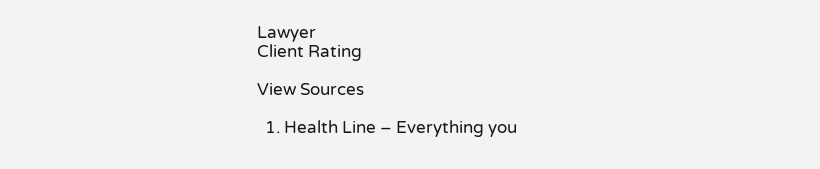Lawyer
Client Rating

View Sources

  1. Health Line – Everything you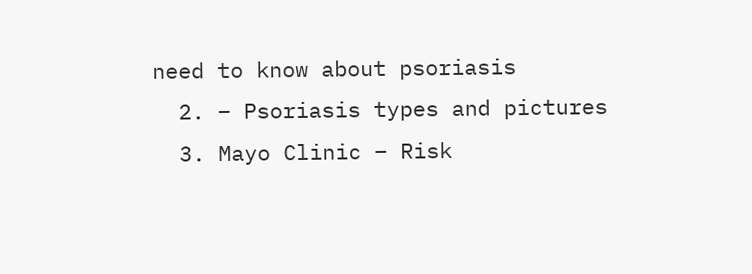need to know about psoriasis
  2. – Psoriasis types and pictures
  3. Mayo Clinic – Risk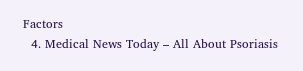Factors
  4. Medical News Today – All About Psoriasis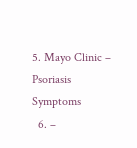5. Mayo Clinic – Psoriasis Symptoms
  6. –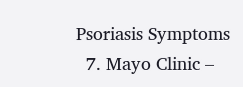Psoriasis Symptoms
  7. Mayo Clinic –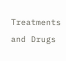Treatments and Drugs